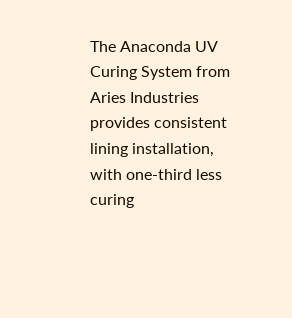The Anaconda UV Curing System from Aries Industries provides consistent lining installation, with one-third less curing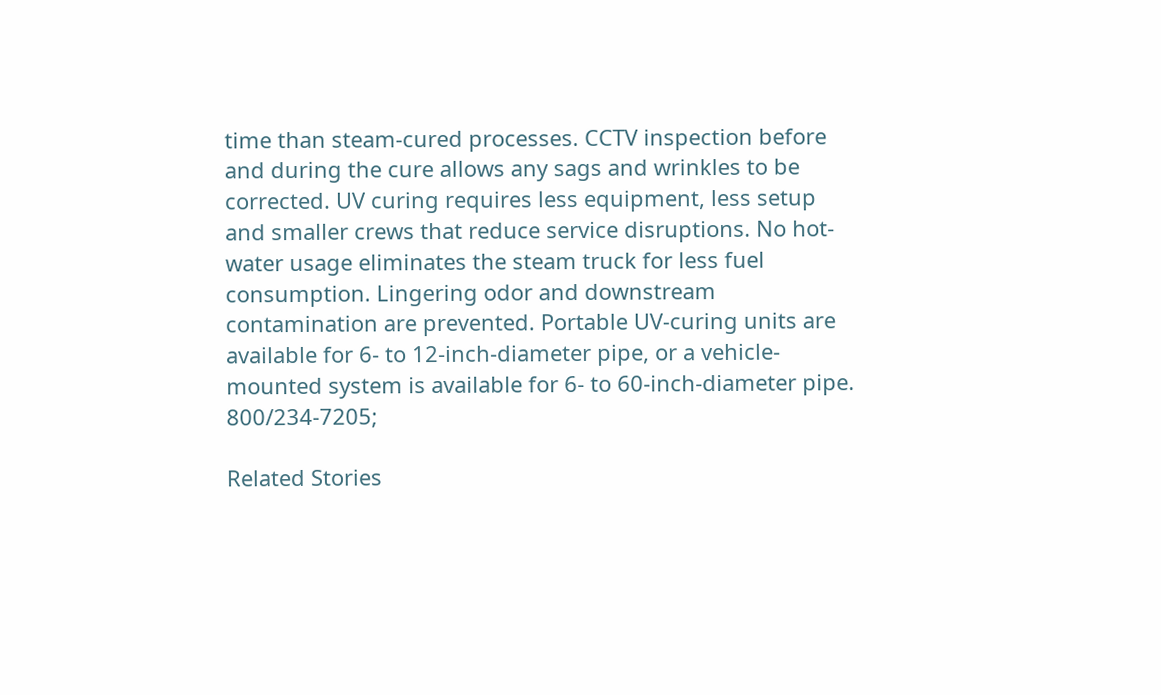time than steam-cured processes. CCTV inspection before and during the cure allows any sags and wrinkles to be corrected. UV curing requires less equipment, less setup and smaller crews that reduce service disruptions. No hot-water usage eliminates the steam truck for less fuel consumption. Lingering odor and downstream contamination are prevented. Portable UV-curing units are available for 6- to 12-inch-diameter pipe, or a vehicle-mounted system is available for 6- to 60-inch-diameter pipe. 800/234-7205;

Related Stories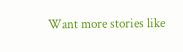Want more stories like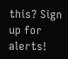this? Sign up for alerts!